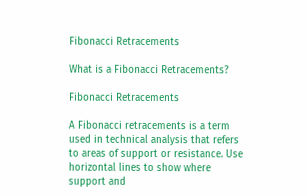Fibonacci Retracements

What is a Fibonacci Retracements?

Fibonacci Retracements

A Fibonacci retracements is a term used in technical analysis that refers to areas of support or resistance. Use horizontal lines to show where support and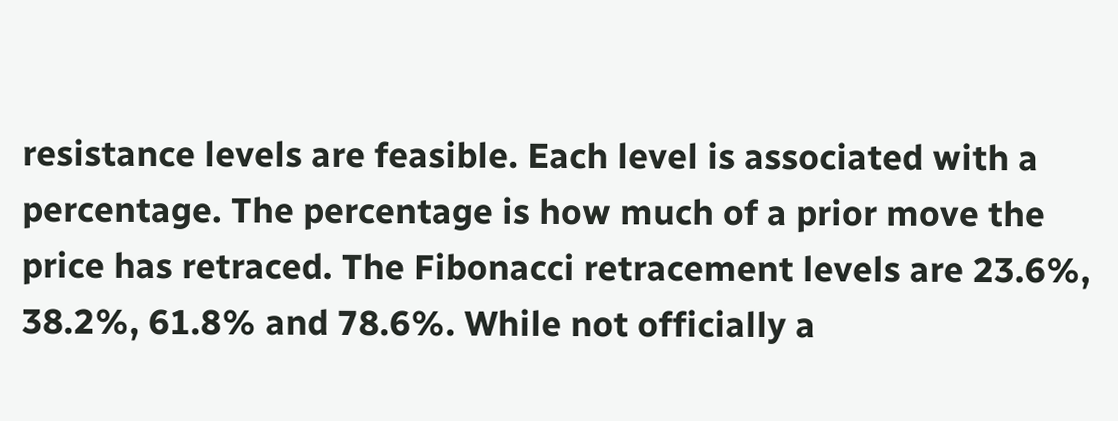resistance levels are feasible. Each level is associated with a percentage. The percentage is how much of a prior move the price has retraced. The Fibonacci retracement levels are 23.6%, 38.2%, 61.8% and 78.6%. While not officially a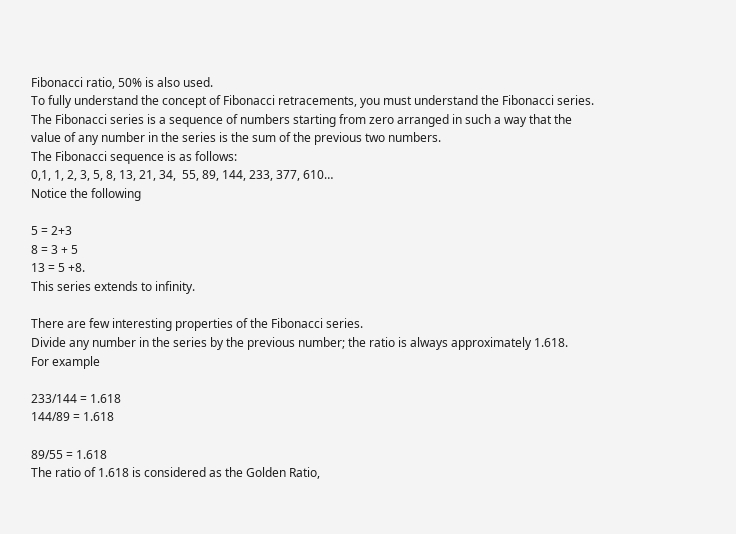Fibonacci ratio, 50% is also used.
To fully understand the concept of Fibonacci retracements, you must understand the Fibonacci series.
The Fibonacci series is a sequence of numbers starting from zero arranged in such a way that the value of any number in the series is the sum of the previous two numbers.
The Fibonacci sequence is as follows:
0,1, 1, 2, 3, 5, 8, 13, 21, 34,  55, 89, 144, 233, 377, 610…
Notice the following

5 = 2+3
8 = 3 + 5
13 = 5 +8.
This series extends to infinity.

There are few interesting properties of the Fibonacci series.
Divide any number in the series by the previous number; the ratio is always approximately 1.618.
For example

233/144 = 1.618
144/89 = 1.618

89/55 = 1.618
The ratio of 1.618 is considered as the Golden Ratio,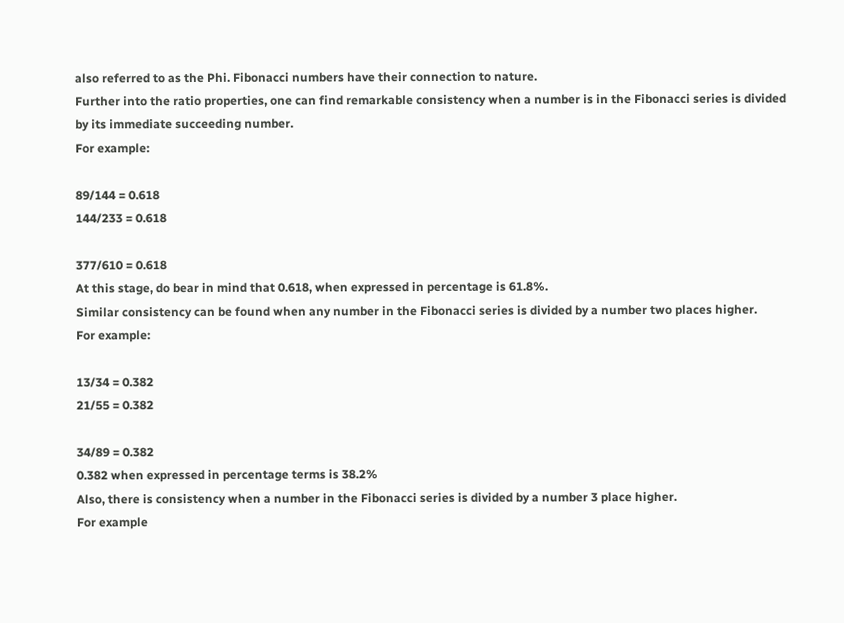also referred to as the Phi. Fibonacci numbers have their connection to nature.
Further into the ratio properties, one can find remarkable consistency when a number is in the Fibonacci series is divided by its immediate succeeding number.
For example:

89/144 = 0.618
144/233 = 0.618

377/610 = 0.618
At this stage, do bear in mind that 0.618, when expressed in percentage is 61.8%.
Similar consistency can be found when any number in the Fibonacci series is divided by a number two places higher.
For example:

13/34 = 0.382
21/55 = 0.382

34/89 = 0.382
0.382 when expressed in percentage terms is 38.2%
Also, there is consistency when a number in the Fibonacci series is divided by a number 3 place higher.
For example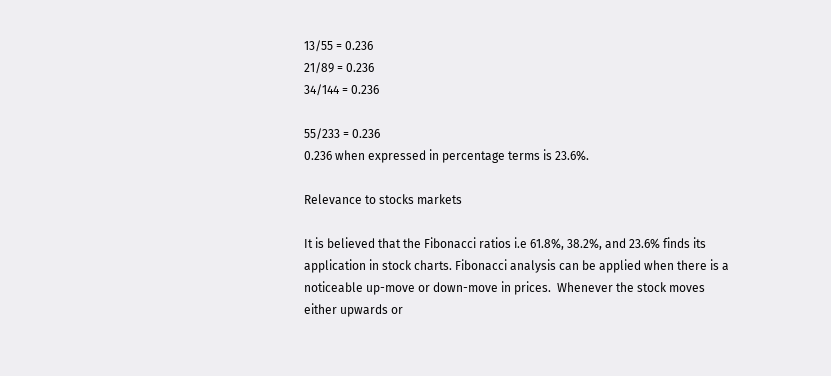13/55 = 0.236
21/89 = 0.236
34/144 = 0.236

55/233 = 0.236
0.236 when expressed in percentage terms is 23.6%.

Relevance to stocks markets

It is believed that the Fibonacci ratios i.e 61.8%, 38.2%, and 23.6% finds its application in stock charts. Fibonacci analysis can be applied when there is a noticeable up-move or down-move in prices.  Whenever the stock moves either upwards or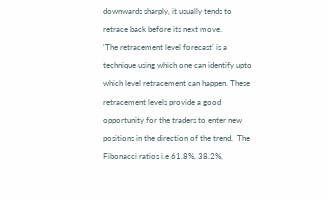downwards sharply, it usually tends to retrace back before its next move.
‘The retracement level forecast’ is a technique using which one can identify upto which level retracement can happen. These retracement levels provide a good opportunity for the traders to enter new positions in the direction of the trend.  The Fibonacci ratios i.e 61.8%, 38.2%,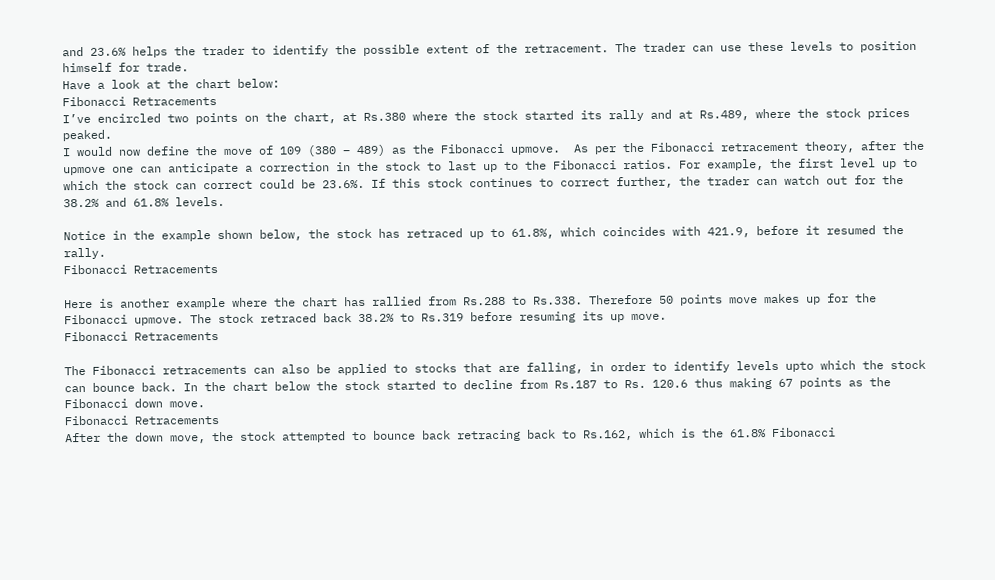and 23.6% helps the trader to identify the possible extent of the retracement. The trader can use these levels to position himself for trade.
Have a look at the chart below:
Fibonacci Retracements
I’ve encircled two points on the chart, at Rs.380 where the stock started its rally and at Rs.489, where the stock prices peaked.
I would now define the move of 109 (380 – 489) as the Fibonacci upmove.  As per the Fibonacci retracement theory, after the upmove one can anticipate a correction in the stock to last up to the Fibonacci ratios. For example, the first level up to which the stock can correct could be 23.6%. If this stock continues to correct further, the trader can watch out for the 38.2% and 61.8% levels.

Notice in the example shown below, the stock has retraced up to 61.8%, which coincides with 421.9, before it resumed the rally.
Fibonacci Retracements

Here is another example where the chart has rallied from Rs.288 to Rs.338. Therefore 50 points move makes up for the Fibonacci upmove. The stock retraced back 38.2% to Rs.319 before resuming its up move.
Fibonacci Retracements

The Fibonacci retracements can also be applied to stocks that are falling, in order to identify levels upto which the stock can bounce back. In the chart below the stock started to decline from Rs.187 to Rs. 120.6 thus making 67 points as the Fibonacci down move.
Fibonacci Retracements
After the down move, the stock attempted to bounce back retracing back to Rs.162, which is the 61.8% Fibonacci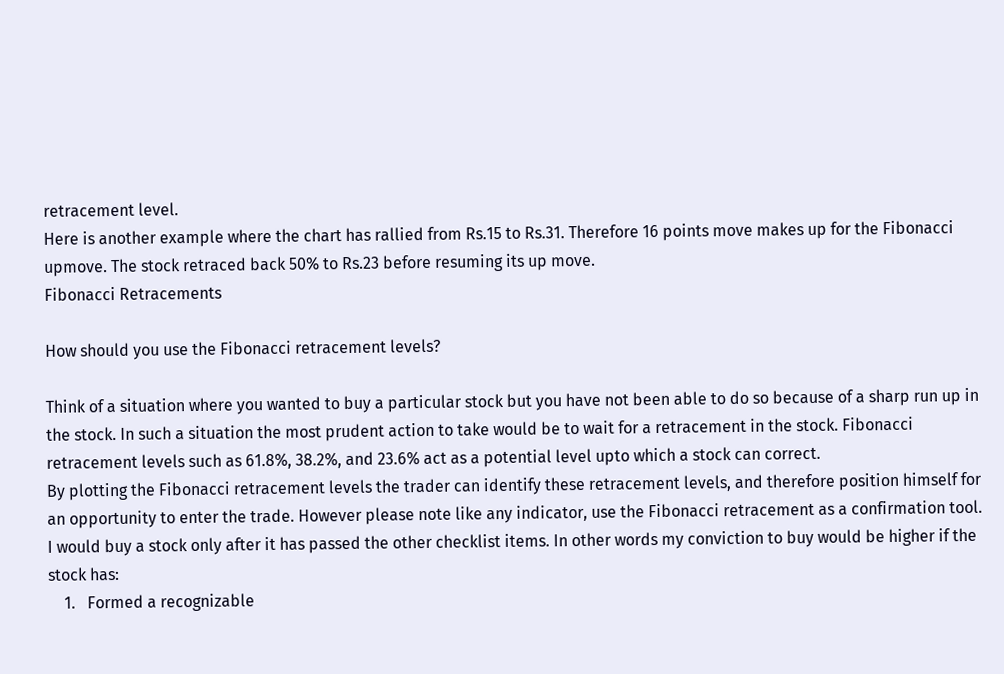retracement level.
Here is another example where the chart has rallied from Rs.15 to Rs.31. Therefore 16 points move makes up for the Fibonacci upmove. The stock retraced back 50% to Rs.23 before resuming its up move.
Fibonacci Retracements

How should you use the Fibonacci retracement levels?

Think of a situation where you wanted to buy a particular stock but you have not been able to do so because of a sharp run up in the stock. In such a situation the most prudent action to take would be to wait for a retracement in the stock. Fibonacci retracement levels such as 61.8%, 38.2%, and 23.6% act as a potential level upto which a stock can correct.
By plotting the Fibonacci retracement levels the trader can identify these retracement levels, and therefore position himself for an opportunity to enter the trade. However please note like any indicator, use the Fibonacci retracement as a confirmation tool.
I would buy a stock only after it has passed the other checklist items. In other words my conviction to buy would be higher if the stock has:
    1.   Formed a recognizable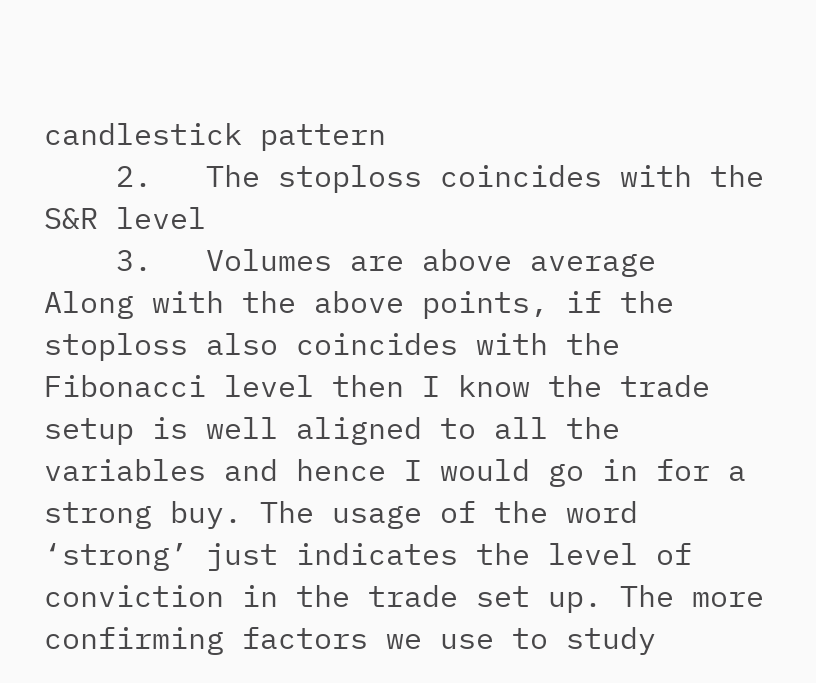candlestick pattern
    2.   The stoploss coincides with the S&R level
    3.   Volumes are above average
Along with the above points, if the stoploss also coincides with the Fibonacci level then I know the trade setup is well aligned to all the variables and hence I would go in for a strong buy. The usage of the word ‘strong’ just indicates the level of conviction in the trade set up. The more confirming factors we use to study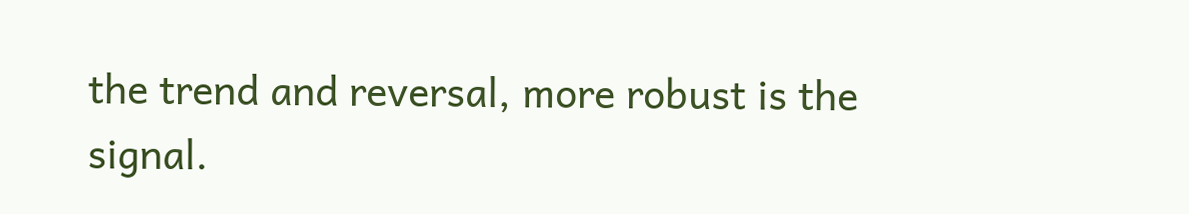the trend and reversal, more robust is the signal.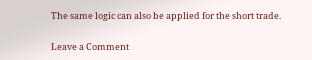The same logic can also be applied for the short trade.

Leave a Comment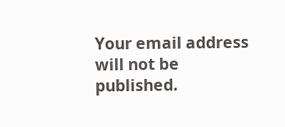Your email address will not be published.